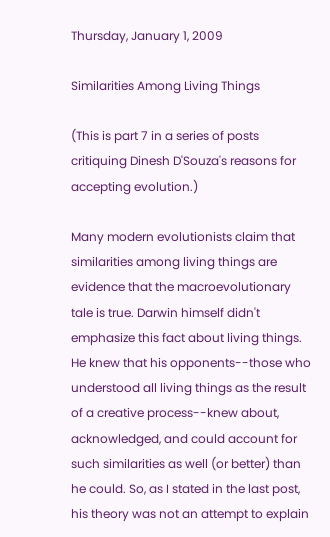Thursday, January 1, 2009

Similarities Among Living Things

(This is part 7 in a series of posts critiquing Dinesh D'Souza's reasons for accepting evolution.)

Many modern evolutionists claim that similarities among living things are evidence that the macroevolutionary tale is true. Darwin himself didn't emphasize this fact about living things. He knew that his opponents--those who understood all living things as the result of a creative process--knew about, acknowledged, and could account for such similarities as well (or better) than he could. So, as I stated in the last post, his theory was not an attempt to explain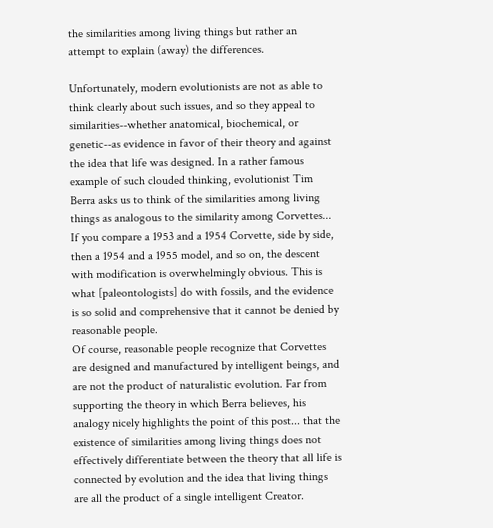the similarities among living things but rather an attempt to explain (away) the differences.

Unfortunately, modern evolutionists are not as able to think clearly about such issues, and so they appeal to similarities--whether anatomical, biochemical, or genetic--as evidence in favor of their theory and against the idea that life was designed. In a rather famous example of such clouded thinking, evolutionist Tim Berra asks us to think of the similarities among living things as analogous to the similarity among Corvettes...
If you compare a 1953 and a 1954 Corvette, side by side, then a 1954 and a 1955 model, and so on, the descent with modification is overwhelmingly obvious. This is what [paleontologists] do with fossils, and the evidence is so solid and comprehensive that it cannot be denied by reasonable people.
Of course, reasonable people recognize that Corvettes are designed and manufactured by intelligent beings, and are not the product of naturalistic evolution. Far from supporting the theory in which Berra believes, his analogy nicely highlights the point of this post... that the existence of similarities among living things does not effectively differentiate between the theory that all life is connected by evolution and the idea that living things are all the product of a single intelligent Creator.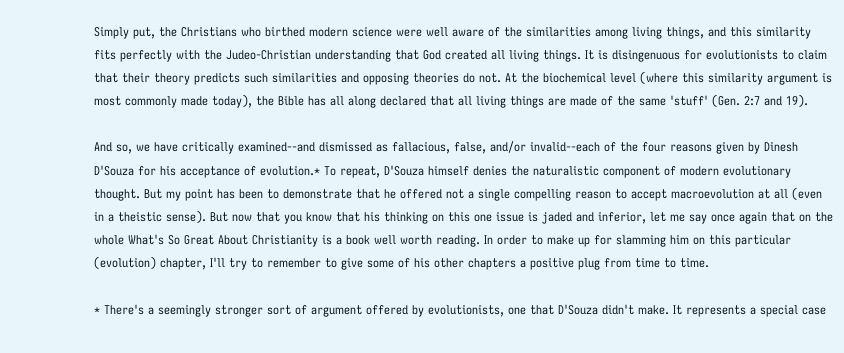Simply put, the Christians who birthed modern science were well aware of the similarities among living things, and this similarity fits perfectly with the Judeo-Christian understanding that God created all living things. It is disingenuous for evolutionists to claim that their theory predicts such similarities and opposing theories do not. At the biochemical level (where this similarity argument is most commonly made today), the Bible has all along declared that all living things are made of the same 'stuff' (Gen. 2:7 and 19).

And so, we have critically examined--and dismissed as fallacious, false, and/or invalid--each of the four reasons given by Dinesh D'Souza for his acceptance of evolution.* To repeat, D'Souza himself denies the naturalistic component of modern evolutionary thought. But my point has been to demonstrate that he offered not a single compelling reason to accept macroevolution at all (even in a theistic sense). But now that you know that his thinking on this one issue is jaded and inferior, let me say once again that on the whole What's So Great About Christianity is a book well worth reading. In order to make up for slamming him on this particular (evolution) chapter, I'll try to remember to give some of his other chapters a positive plug from time to time.

* There's a seemingly stronger sort of argument offered by evolutionists, one that D'Souza didn't make. It represents a special case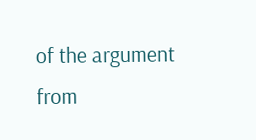of the argument from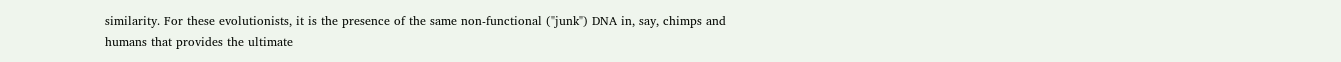similarity. For these evolutionists, it is the presence of the same non-functional ("junk") DNA in, say, chimps and humans that provides the ultimate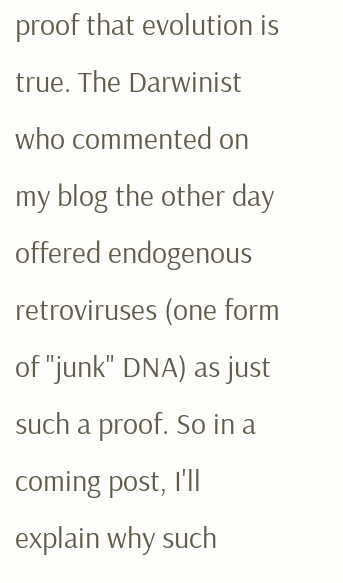proof that evolution is true. The Darwinist who commented on my blog the other day offered endogenous retroviruses (one form of "junk" DNA) as just such a proof. So in a coming post, I'll explain why such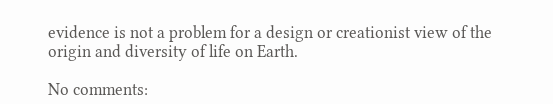evidence is not a problem for a design or creationist view of the origin and diversity of life on Earth.

No comments: